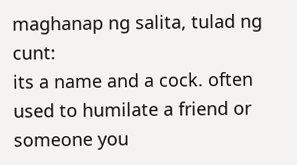maghanap ng salita, tulad ng cunt:
its a name and a cock. often used to humilate a friend or someone you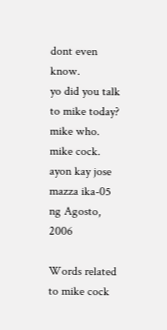dont even know.
yo did you talk to mike today?
mike who.
mike cock.
ayon kay jose mazza ika-05 ng Agosto, 2006

Words related to mike cock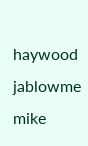haywood jablowme mike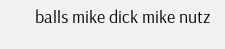balls mike dick mike nutz